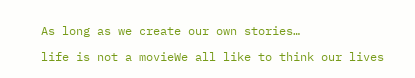As long as we create our own stories…

life is not a movieWe all like to think our lives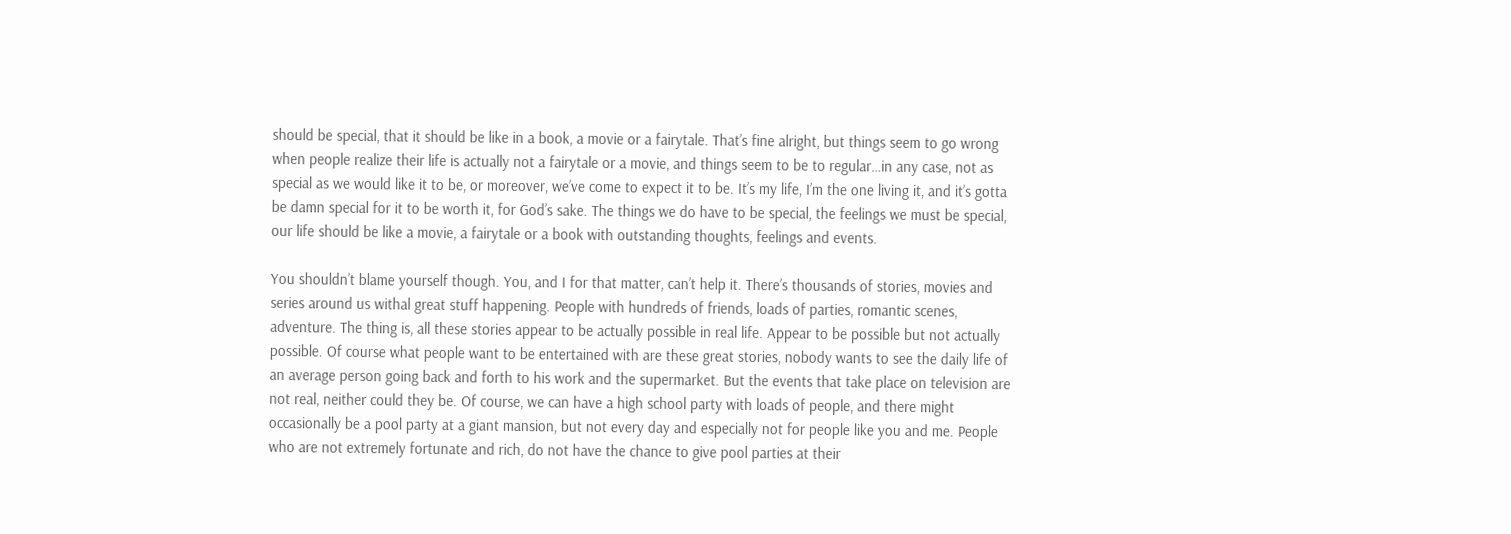should be special, that it should be like in a book, a movie or a fairytale. That’s fine alright, but things seem to go wrong when people realize their life is actually not a fairytale or a movie, and things seem to be to regular…in any case, not as special as we would like it to be, or moreover, we’ve come to expect it to be. It’s my life, I’m the one living it, and it’s gotta be damn special for it to be worth it, for God’s sake. The things we do have to be special, the feelings we must be special, our life should be like a movie, a fairytale or a book with outstanding thoughts, feelings and events.

You shouldn’t blame yourself though. You, and I for that matter, can’t help it. There’s thousands of stories, movies and series around us withal great stuff happening. People with hundreds of friends, loads of parties, romantic scenes, adventure. The thing is, all these stories appear to be actually possible in real life. Appear to be possible but not actually possible. Of course what people want to be entertained with are these great stories, nobody wants to see the daily life of an average person going back and forth to his work and the supermarket. But the events that take place on television are not real, neither could they be. Of course, we can have a high school party with loads of people, and there might occasionally be a pool party at a giant mansion, but not every day and especially not for people like you and me. People who are not extremely fortunate and rich, do not have the chance to give pool parties at their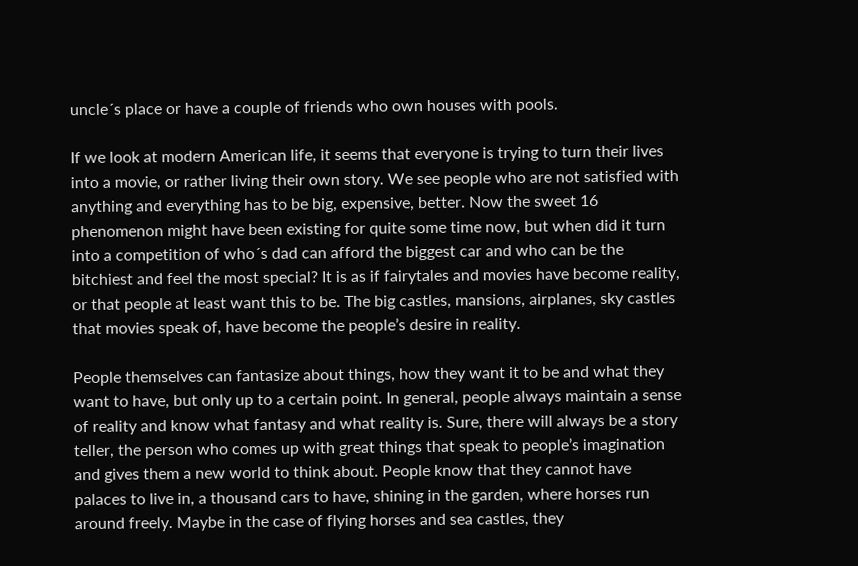uncle´s place or have a couple of friends who own houses with pools.

If we look at modern American life, it seems that everyone is trying to turn their lives into a movie, or rather living their own story. We see people who are not satisfied with anything and everything has to be big, expensive, better. Now the sweet 16 phenomenon might have been existing for quite some time now, but when did it turn into a competition of who´s dad can afford the biggest car and who can be the bitchiest and feel the most special? It is as if fairytales and movies have become reality, or that people at least want this to be. The big castles, mansions, airplanes, sky castles that movies speak of, have become the people’s desire in reality.

People themselves can fantasize about things, how they want it to be and what they want to have, but only up to a certain point. In general, people always maintain a sense of reality and know what fantasy and what reality is. Sure, there will always be a story teller, the person who comes up with great things that speak to people’s imagination and gives them a new world to think about. People know that they cannot have palaces to live in, a thousand cars to have, shining in the garden, where horses run around freely. Maybe in the case of flying horses and sea castles, they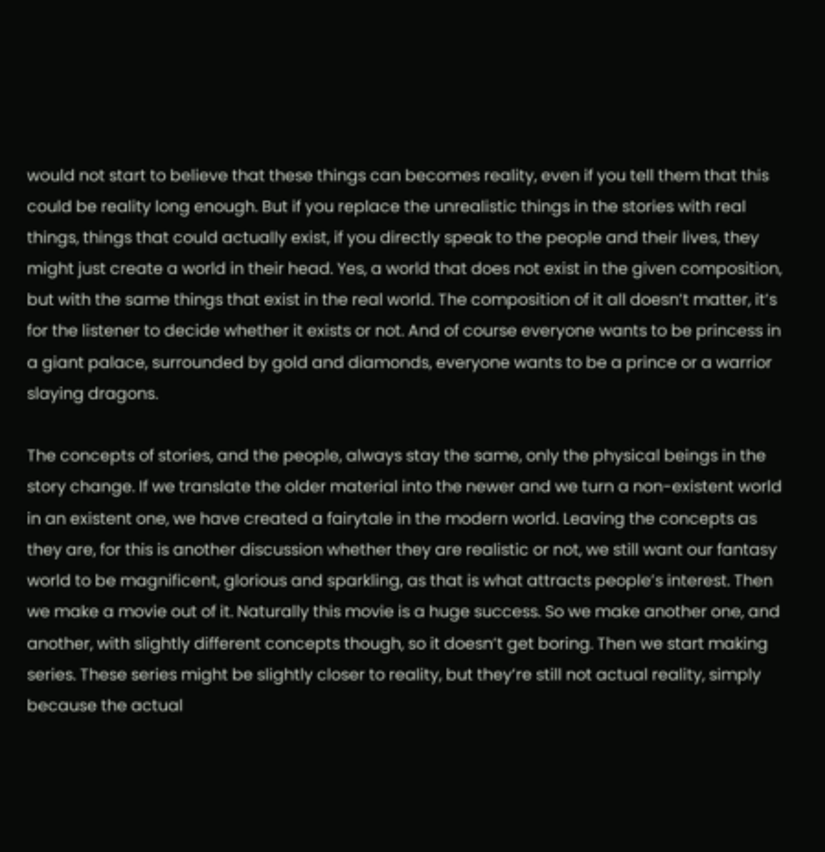would not start to believe that these things can becomes reality, even if you tell them that this could be reality long enough. But if you replace the unrealistic things in the stories with real things, things that could actually exist, if you directly speak to the people and their lives, they might just create a world in their head. Yes, a world that does not exist in the given composition, but with the same things that exist in the real world. The composition of it all doesn’t matter, it’s for the listener to decide whether it exists or not. And of course everyone wants to be princess in a giant palace, surrounded by gold and diamonds, everyone wants to be a prince or a warrior slaying dragons.

The concepts of stories, and the people, always stay the same, only the physical beings in the story change. If we translate the older material into the newer and we turn a non-existent world in an existent one, we have created a fairytale in the modern world. Leaving the concepts as they are, for this is another discussion whether they are realistic or not, we still want our fantasy world to be magnificent, glorious and sparkling, as that is what attracts people’s interest. Then we make a movie out of it. Naturally this movie is a huge success. So we make another one, and another, with slightly different concepts though, so it doesn’t get boring. Then we start making series. These series might be slightly closer to reality, but they’re still not actual reality, simply because the actual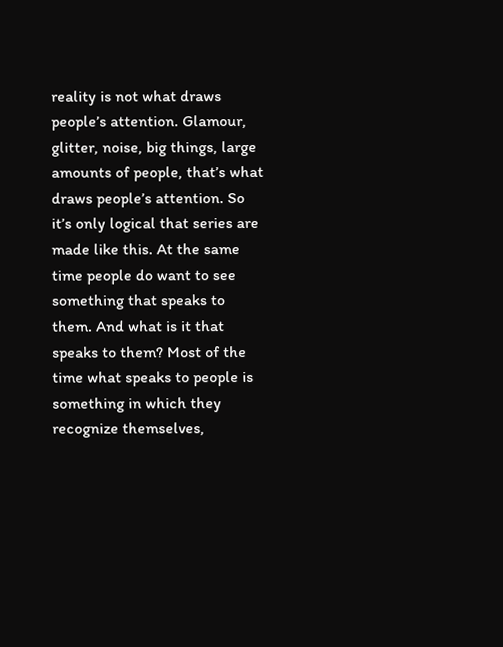reality is not what draws people’s attention. Glamour, glitter, noise, big things, large amounts of people, that’s what draws people’s attention. So it’s only logical that series are made like this. At the same time people do want to see something that speaks to them. And what is it that speaks to them? Most of the time what speaks to people is something in which they recognize themselves,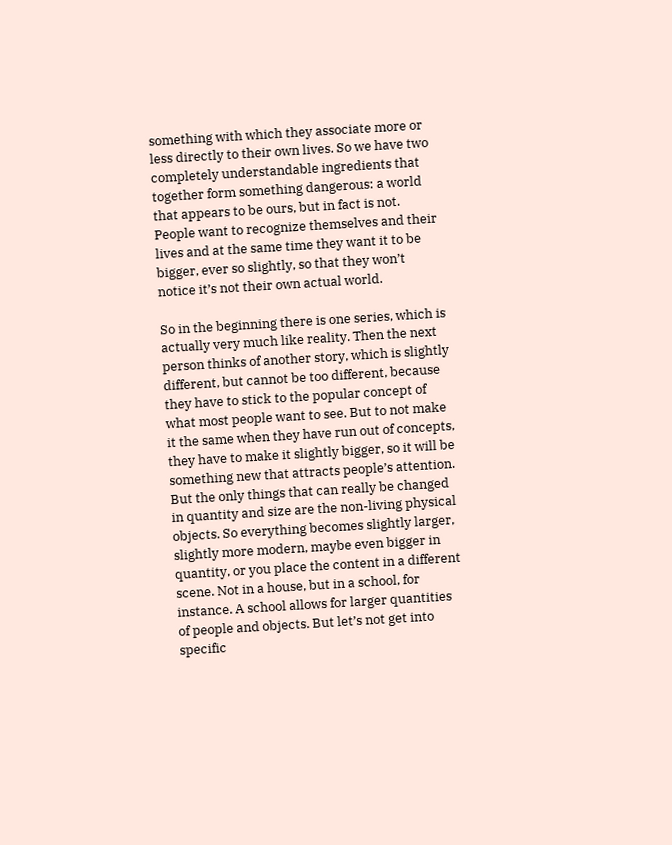something with which they associate more or less directly to their own lives. So we have two completely understandable ingredients that together form something dangerous: a world that appears to be ours, but in fact is not. People want to recognize themselves and their lives and at the same time they want it to be bigger, ever so slightly, so that they won’t notice it’s not their own actual world.

So in the beginning there is one series, which is actually very much like reality. Then the next person thinks of another story, which is slightly different, but cannot be too different, because they have to stick to the popular concept of what most people want to see. But to not make it the same when they have run out of concepts, they have to make it slightly bigger, so it will be something new that attracts people’s attention. But the only things that can really be changed in quantity and size are the non-living physical objects. So everything becomes slightly larger, slightly more modern, maybe even bigger in quantity, or you place the content in a different scene. Not in a house, but in a school, for instance. A school allows for larger quantities of people and objects. But let’s not get into specific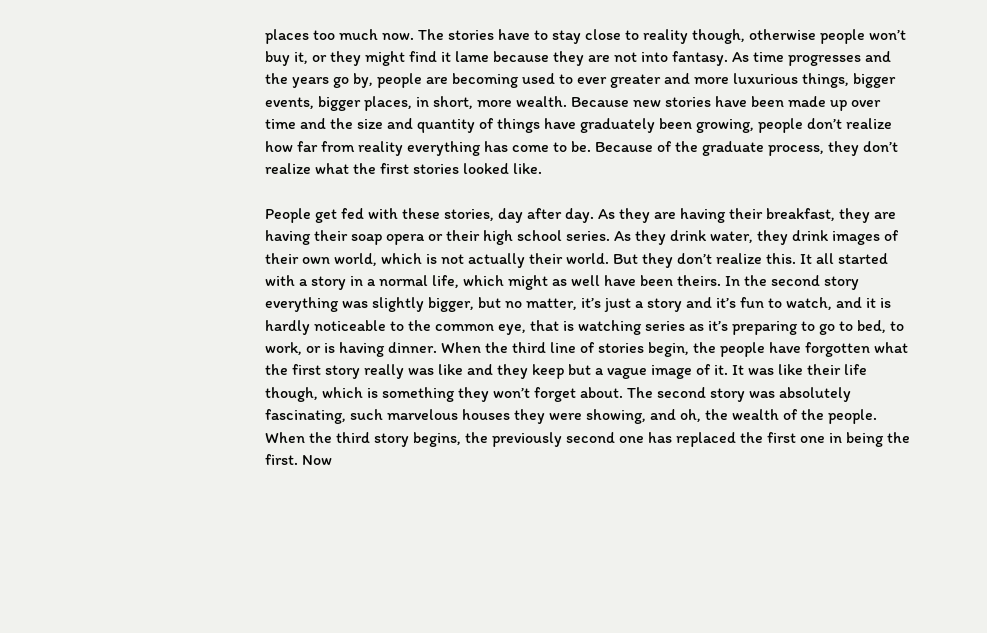places too much now. The stories have to stay close to reality though, otherwise people won’t buy it, or they might find it lame because they are not into fantasy. As time progresses and the years go by, people are becoming used to ever greater and more luxurious things, bigger events, bigger places, in short, more wealth. Because new stories have been made up over time and the size and quantity of things have graduately been growing, people don’t realize how far from reality everything has come to be. Because of the graduate process, they don’t realize what the first stories looked like.

People get fed with these stories, day after day. As they are having their breakfast, they are having their soap opera or their high school series. As they drink water, they drink images of their own world, which is not actually their world. But they don’t realize this. It all started with a story in a normal life, which might as well have been theirs. In the second story everything was slightly bigger, but no matter, it’s just a story and it’s fun to watch, and it is hardly noticeable to the common eye, that is watching series as it’s preparing to go to bed, to work, or is having dinner. When the third line of stories begin, the people have forgotten what the first story really was like and they keep but a vague image of it. It was like their life though, which is something they won’t forget about. The second story was absolutely fascinating, such marvelous houses they were showing, and oh, the wealth of the people. When the third story begins, the previously second one has replaced the first one in being the first. Now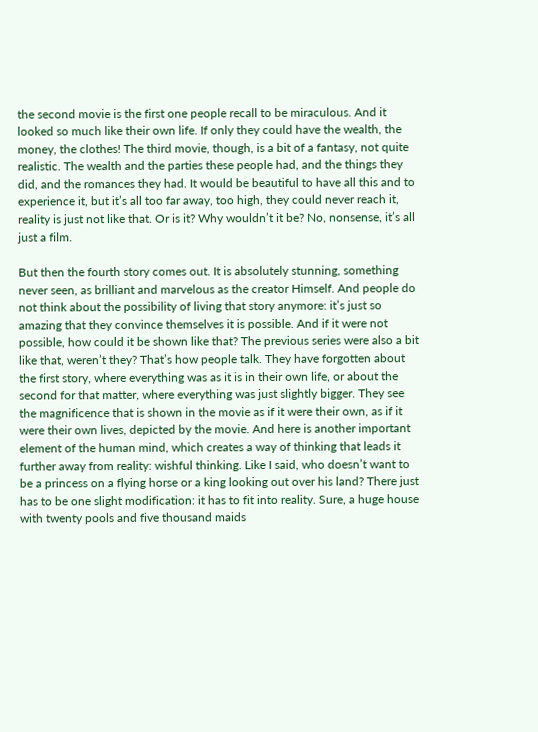the second movie is the first one people recall to be miraculous. And it looked so much like their own life. If only they could have the wealth, the money, the clothes! The third movie, though, is a bit of a fantasy, not quite realistic. The wealth and the parties these people had, and the things they did, and the romances they had. It would be beautiful to have all this and to experience it, but it’s all too far away, too high, they could never reach it, reality is just not like that. Or is it? Why wouldn’t it be? No, nonsense, it’s all just a film.

But then the fourth story comes out. It is absolutely stunning, something never seen, as brilliant and marvelous as the creator Himself. And people do not think about the possibility of living that story anymore: it’s just so amazing that they convince themselves it is possible. And if it were not possible, how could it be shown like that? The previous series were also a bit like that, weren’t they? That’s how people talk. They have forgotten about the first story, where everything was as it is in their own life, or about the second for that matter, where everything was just slightly bigger. They see the magnificence that is shown in the movie as if it were their own, as if it were their own lives, depicted by the movie. And here is another important element of the human mind, which creates a way of thinking that leads it further away from reality: wishful thinking. Like I said, who doesn’t want to be a princess on a flying horse or a king looking out over his land? There just has to be one slight modification: it has to fit into reality. Sure, a huge house with twenty pools and five thousand maids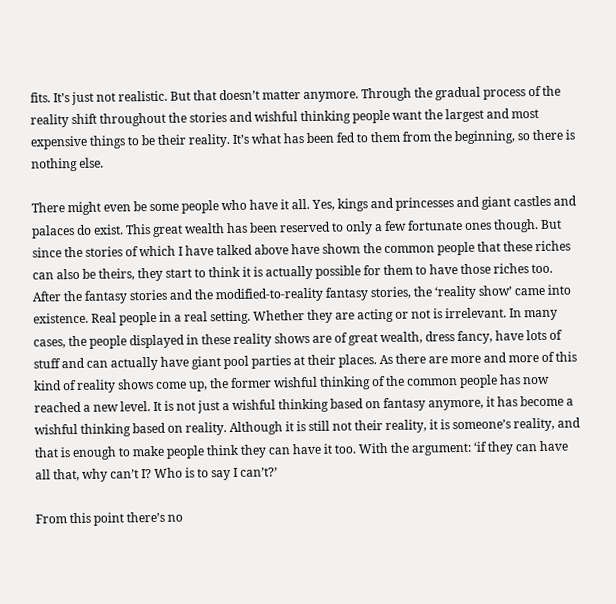fits. It’s just not realistic. But that doesn’t matter anymore. Through the gradual process of the reality shift throughout the stories and wishful thinking people want the largest and most expensive things to be their reality. It’s what has been fed to them from the beginning, so there is nothing else.

There might even be some people who have it all. Yes, kings and princesses and giant castles and palaces do exist. This great wealth has been reserved to only a few fortunate ones though. But since the stories of which I have talked above have shown the common people that these riches can also be theirs, they start to think it is actually possible for them to have those riches too. After the fantasy stories and the modified-to-reality fantasy stories, the ‘reality show’ came into existence. Real people in a real setting. Whether they are acting or not is irrelevant. In many cases, the people displayed in these reality shows are of great wealth, dress fancy, have lots of stuff and can actually have giant pool parties at their places. As there are more and more of this kind of reality shows come up, the former wishful thinking of the common people has now reached a new level. It is not just a wishful thinking based on fantasy anymore, it has become a wishful thinking based on reality. Although it is still not their reality, it is someone’s reality, and that is enough to make people think they can have it too. With the argument: ‘if they can have all that, why can’t I? Who is to say I can’t?’

From this point there’s no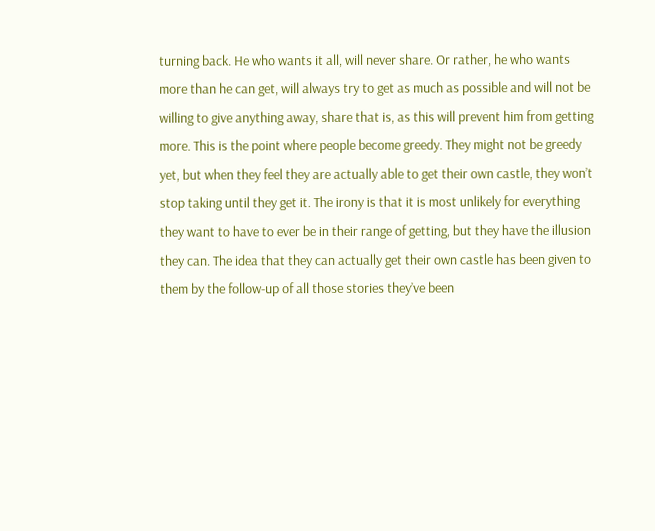turning back. He who wants it all, will never share. Or rather, he who wants more than he can get, will always try to get as much as possible and will not be willing to give anything away, share that is, as this will prevent him from getting more. This is the point where people become greedy. They might not be greedy yet, but when they feel they are actually able to get their own castle, they won’t stop taking until they get it. The irony is that it is most unlikely for everything they want to have to ever be in their range of getting, but they have the illusion they can. The idea that they can actually get their own castle has been given to them by the follow-up of all those stories they’ve been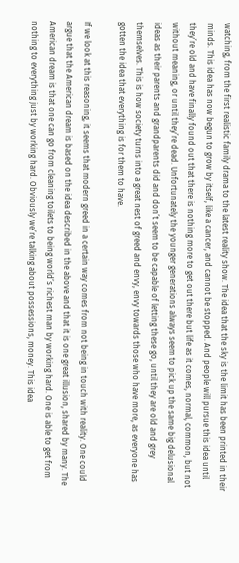watching, from the first realistic family drama to the latest reality show. The idea that the sky is the limit has been printed in their minds. This idea has now begun to grow by itself, like a cancer, and cannot be stopped. And people will pursue this idea until they’re old and have finally found out that there is nothing more to get out there but life as it comes, normal, common, but not without meaning, or until they’re dead. Unfortunately the younger generations always seem to pick up the same big delusional ideas as their parents and grandparents did and don’t seem to be capable of letting these go, until they are old and grey themselves. This is how society turns into a great nest of greed and envy, envy towards those who have more, as everyone has gotten the idea that everything is for them to have.

If we look at this reasoning, it seems that modern greed in a certain way comes from not being in touch with reality. One could argue that the American dream is based on the idea described in the above and that it is one great illusion, shared by many. The American dream is that one can go from cleaning toilets to being world’s richest man by working hard. One is able to get from nothing to everything just by working hard. Obviously we’re talking about possessions, money. This idea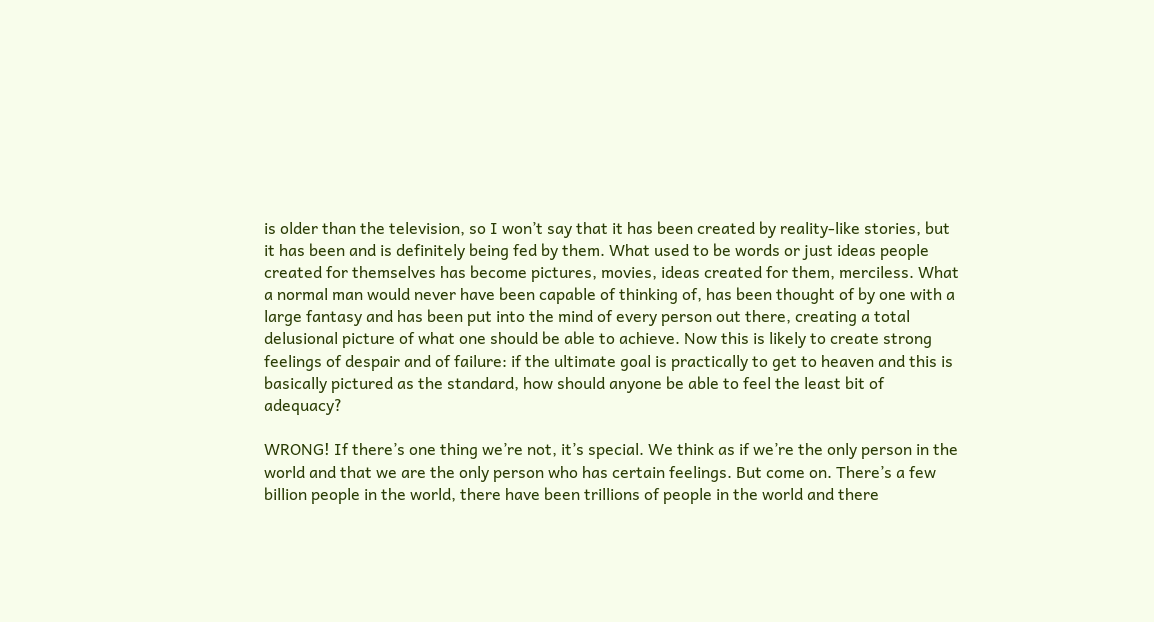is older than the television, so I won’t say that it has been created by reality-like stories, but it has been and is definitely being fed by them. What used to be words or just ideas people created for themselves has become pictures, movies, ideas created for them, merciless. What a normal man would never have been capable of thinking of, has been thought of by one with a large fantasy and has been put into the mind of every person out there, creating a total delusional picture of what one should be able to achieve. Now this is likely to create strong feelings of despair and of failure: if the ultimate goal is practically to get to heaven and this is basically pictured as the standard, how should anyone be able to feel the least bit of adequacy?

WRONG! If there’s one thing we’re not, it’s special. We think as if we’re the only person in the world and that we are the only person who has certain feelings. But come on. There’s a few billion people in the world, there have been trillions of people in the world and there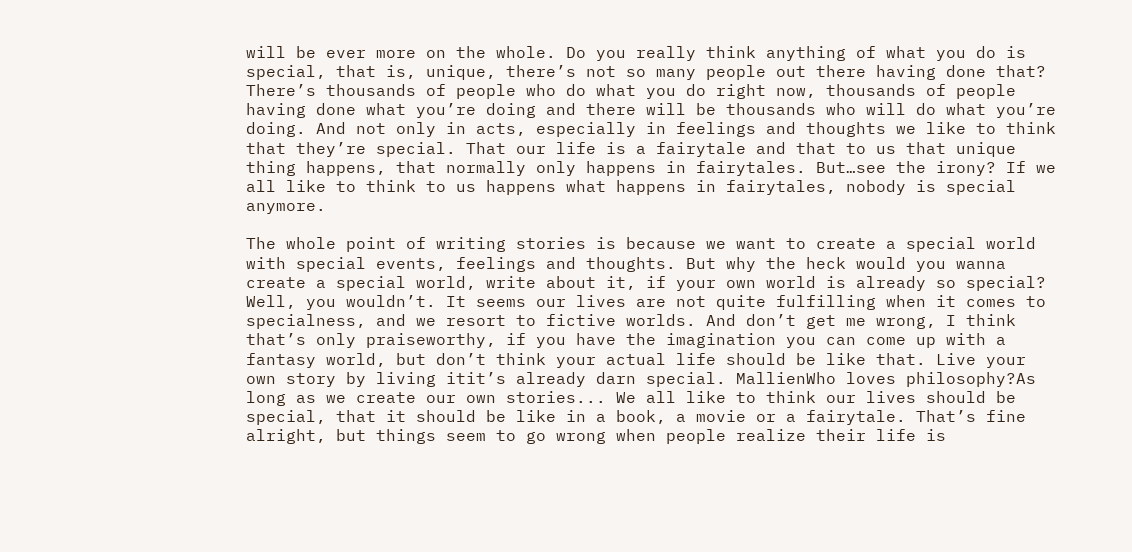will be ever more on the whole. Do you really think anything of what you do is special, that is, unique, there’s not so many people out there having done that? There’s thousands of people who do what you do right now, thousands of people having done what you’re doing and there will be thousands who will do what you’re doing. And not only in acts, especially in feelings and thoughts we like to think that they’re special. That our life is a fairytale and that to us that unique thing happens, that normally only happens in fairytales. But…see the irony? If we all like to think to us happens what happens in fairytales, nobody is special anymore.

The whole point of writing stories is because we want to create a special world with special events, feelings and thoughts. But why the heck would you wanna create a special world, write about it, if your own world is already so special? Well, you wouldn’t. It seems our lives are not quite fulfilling when it comes to specialness, and we resort to fictive worlds. And don’t get me wrong, I think that’s only praiseworthy, if you have the imagination you can come up with a fantasy world, but don’t think your actual life should be like that. Live your own story by living itit’s already darn special. MallienWho loves philosophy?As long as we create our own stories... We all like to think our lives should be special, that it should be like in a book, a movie or a fairytale. That’s fine alright, but things seem to go wrong when people realize their life is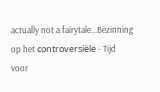actually not a fairytale...Bezinning op het controversiële - Tijd voor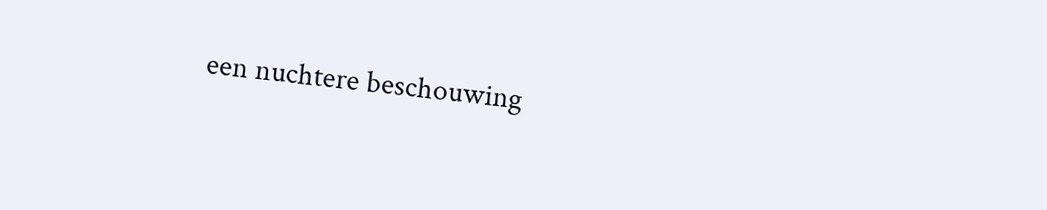een nuchtere beschouwing